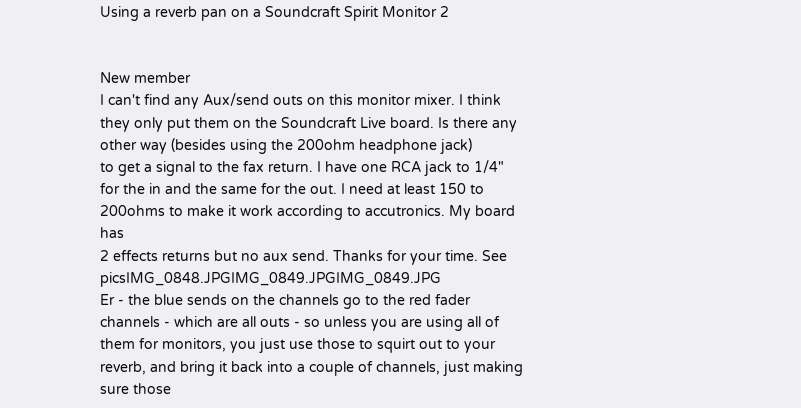Using a reverb pan on a Soundcraft Spirit Monitor 2


New member
I can't find any Aux/send outs on this monitor mixer. I think they only put them on the Soundcraft Live board. Is there any other way (besides using the 200ohm headphone jack)
to get a signal to the fax return. I have one RCA jack to 1/4" for the in and the same for the out. I need at least 150 to 200ohms to make it work according to accutronics. My board has
2 effects returns but no aux send. Thanks for your time. See picsIMG_0848.JPGIMG_0849.JPGIMG_0849.JPG
Er - the blue sends on the channels go to the red fader channels - which are all outs - so unless you are using all of them for monitors, you just use those to squirt out to your reverb, and bring it back into a couple of channels, just making sure those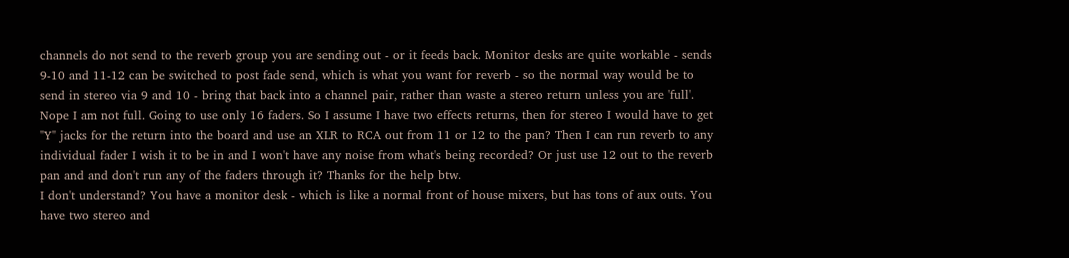channels do not send to the reverb group you are sending out - or it feeds back. Monitor desks are quite workable - sends 9-10 and 11-12 can be switched to post fade send, which is what you want for reverb - so the normal way would be to send in stereo via 9 and 10 - bring that back into a channel pair, rather than waste a stereo return unless you are 'full'.
Nope I am not full. Going to use only 16 faders. So I assume I have two effects returns, then for stereo I would have to get "Y" jacks for the return into the board and use an XLR to RCA out from 11 or 12 to the pan? Then I can run reverb to any individual fader I wish it to be in and I won't have any noise from what's being recorded? Or just use 12 out to the reverb pan and and don't run any of the faders through it? Thanks for the help btw.
I don't understand? You have a monitor desk - which is like a normal front of house mixers, but has tons of aux outs. You have two stereo and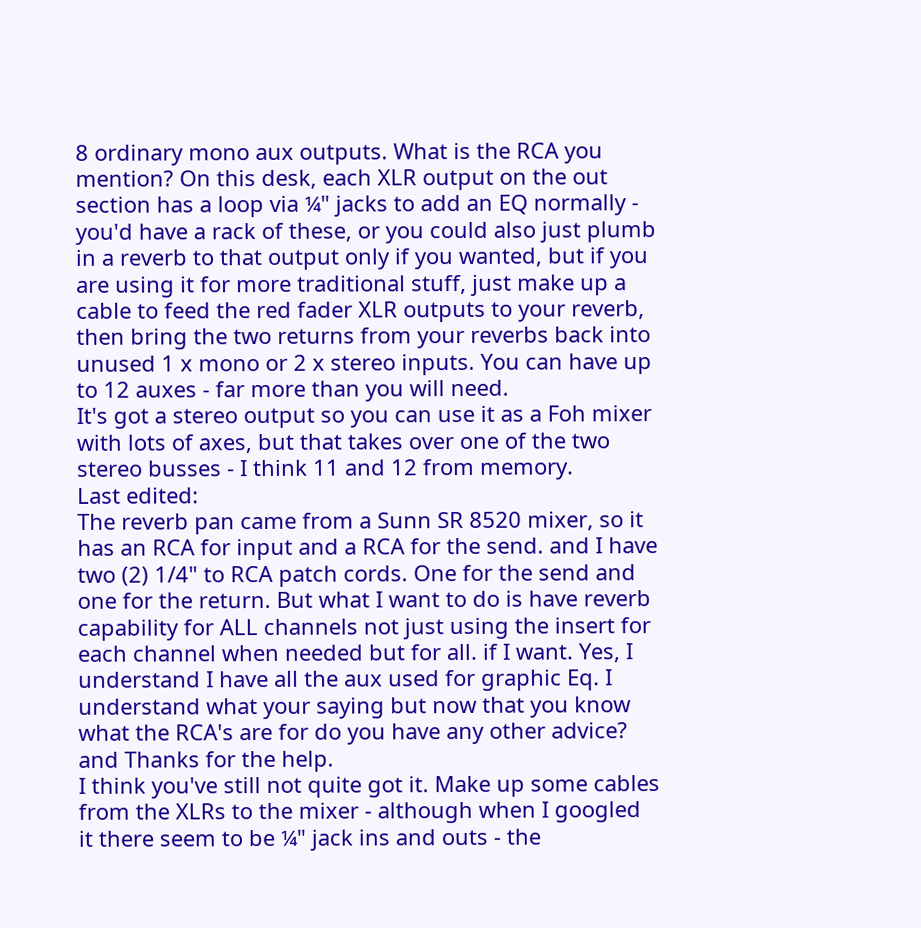8 ordinary mono aux outputs. What is the RCA you mention? On this desk, each XLR output on the out section has a loop via ¼" jacks to add an EQ normally - you'd have a rack of these, or you could also just plumb in a reverb to that output only if you wanted, but if you are using it for more traditional stuff, just make up a cable to feed the red fader XLR outputs to your reverb, then bring the two returns from your reverbs back into unused 1 x mono or 2 x stereo inputs. You can have up to 12 auxes - far more than you will need.
It's got a stereo output so you can use it as a Foh mixer with lots of axes, but that takes over one of the two stereo busses - I think 11 and 12 from memory.
Last edited:
The reverb pan came from a Sunn SR 8520 mixer, so it has an RCA for input and a RCA for the send. and I have two (2) 1/4" to RCA patch cords. One for the send and one for the return. But what I want to do is have reverb capability for ALL channels not just using the insert for each channel when needed but for all. if I want. Yes, I understand I have all the aux used for graphic Eq. I understand what your saying but now that you know what the RCA's are for do you have any other advice? and Thanks for the help.
I think you've still not quite got it. Make up some cables from the XLRs to the mixer - although when I googled it there seem to be ¼" jack ins and outs - the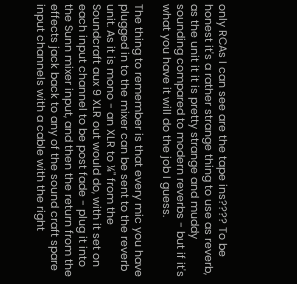only RCAs I can see are the tape ins???? To be honest it's a rather strange thing to use as reverb, as the unit it it is pretty strange and muddy sounding compared to modern reverbs - but if it's what you have it will do the job I guess.

The thing to remember is that every mic you have plugged in to the mixer can be sent to the reverb unit. As it is mono - an XLR to ¼" from the Soundcraft aux 9 XLR out would do, with it set on each input channel to be post fade - plug it into the Sunn mixer input, and then the return from the effects jack back to any of the sound craft spare input channels with a cable with the right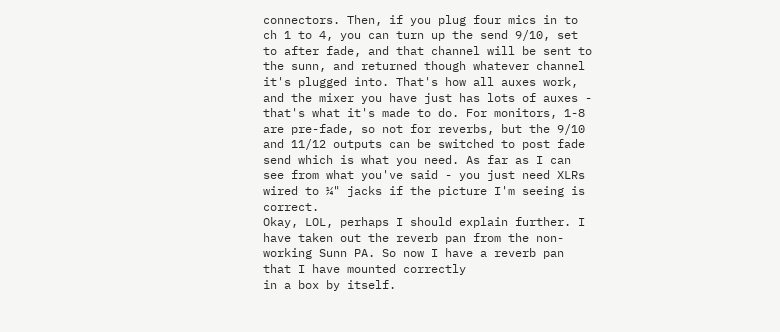connectors. Then, if you plug four mics in to ch 1 to 4, you can turn up the send 9/10, set to after fade, and that channel will be sent to the sunn, and returned though whatever channel it's plugged into. That's how all auxes work, and the mixer you have just has lots of auxes - that's what it's made to do. For monitors, 1-8 are pre-fade, so not for reverbs, but the 9/10 and 11/12 outputs can be switched to post fade send which is what you need. As far as I can see from what you've said - you just need XLRs wired to ¼" jacks if the picture I'm seeing is correct.
Okay, LOL, perhaps I should explain further. I have taken out the reverb pan from the non-working Sunn PA. So now I have a reverb pan that I have mounted correctly
in a box by itself.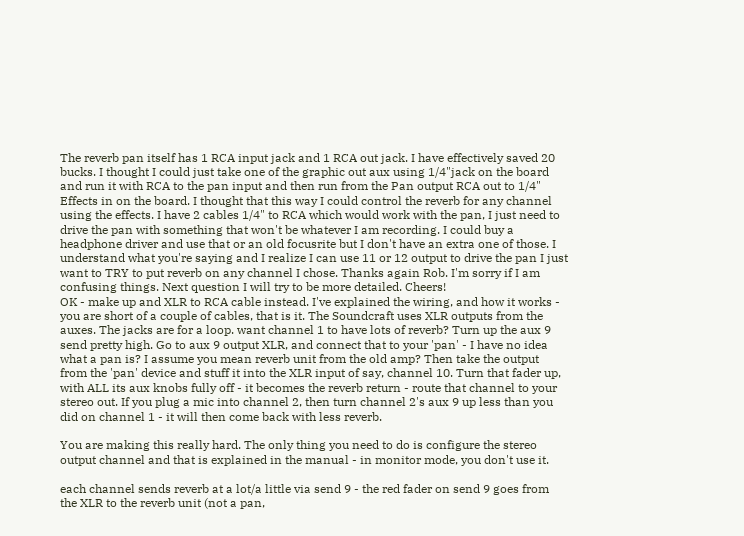The reverb pan itself has 1 RCA input jack and 1 RCA out jack. I have effectively saved 20 bucks. I thought I could just take one of the graphic out aux using 1/4"jack on the board and run it with RCA to the pan input and then run from the Pan output RCA out to 1/4" Effects in on the board. I thought that this way I could control the reverb for any channel using the effects. I have 2 cables 1/4" to RCA which would work with the pan, I just need to drive the pan with something that won't be whatever I am recording. I could buy a headphone driver and use that or an old focusrite but I don't have an extra one of those. I understand what you're saying and I realize I can use 11 or 12 output to drive the pan I just want to TRY to put reverb on any channel I chose. Thanks again Rob. I'm sorry if I am confusing things. Next question I will try to be more detailed. Cheers!
OK - make up and XLR to RCA cable instead. I've explained the wiring, and how it works - you are short of a couple of cables, that is it. The Soundcraft uses XLR outputs from the auxes. The jacks are for a loop. want channel 1 to have lots of reverb? Turn up the aux 9 send pretty high. Go to aux 9 output XLR, and connect that to your 'pan' - I have no idea what a pan is? I assume you mean reverb unit from the old amp? Then take the output from the 'pan' device and stuff it into the XLR input of say, channel 10. Turn that fader up, with ALL its aux knobs fully off - it becomes the reverb return - route that channel to your stereo out. If you plug a mic into channel 2, then turn channel 2's aux 9 up less than you did on channel 1 - it will then come back with less reverb.

You are making this really hard. The only thing you need to do is configure the stereo output channel and that is explained in the manual - in monitor mode, you don't use it.

each channel sends reverb at a lot/a little via send 9 - the red fader on send 9 goes from the XLR to the reverb unit (not a pan,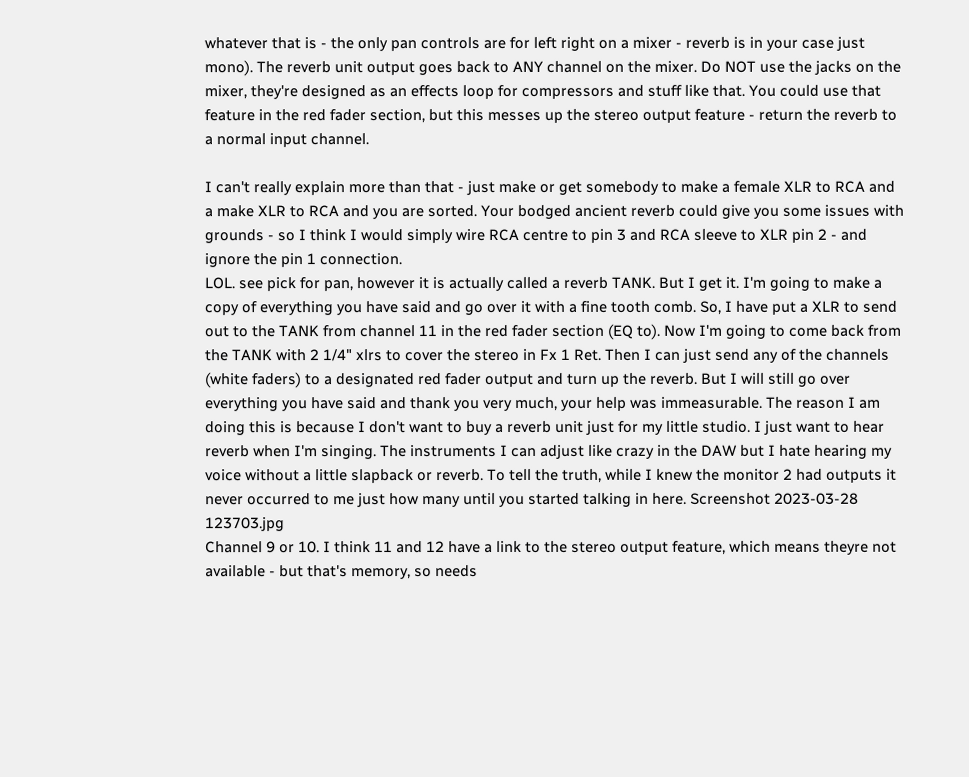whatever that is - the only pan controls are for left right on a mixer - reverb is in your case just mono). The reverb unit output goes back to ANY channel on the mixer. Do NOT use the jacks on the mixer, they're designed as an effects loop for compressors and stuff like that. You could use that feature in the red fader section, but this messes up the stereo output feature - return the reverb to a normal input channel.

I can't really explain more than that - just make or get somebody to make a female XLR to RCA and a make XLR to RCA and you are sorted. Your bodged ancient reverb could give you some issues with grounds - so I think I would simply wire RCA centre to pin 3 and RCA sleeve to XLR pin 2 - and ignore the pin 1 connection.
LOL. see pick for pan, however it is actually called a reverb TANK. But I get it. I'm going to make a copy of everything you have said and go over it with a fine tooth comb. So, I have put a XLR to send out to the TANK from channel 11 in the red fader section (EQ to). Now I'm going to come back from the TANK with 2 1/4" xlrs to cover the stereo in Fx 1 Ret. Then I can just send any of the channels (white faders) to a designated red fader output and turn up the reverb. But I will still go over everything you have said and thank you very much, your help was immeasurable. The reason I am doing this is because I don't want to buy a reverb unit just for my little studio. I just want to hear reverb when I'm singing. The instruments I can adjust like crazy in the DAW but I hate hearing my voice without a little slapback or reverb. To tell the truth, while I knew the monitor 2 had outputs it never occurred to me just how many until you started talking in here. Screenshot 2023-03-28 123703.jpg
Channel 9 or 10. I think 11 and 12 have a link to the stereo output feature, which means theyre not available - but that's memory, so needs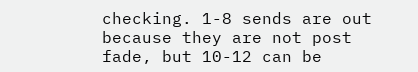checking. 1-8 sends are out because they are not post fade, but 10-12 can be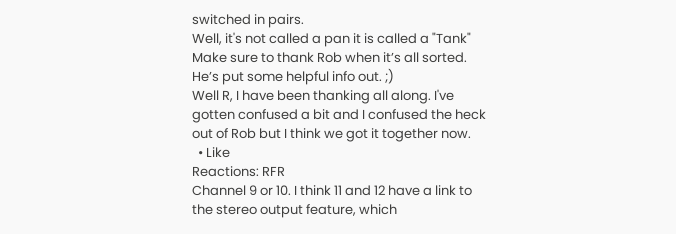switched in pairs.
Well, it's not called a pan it is called a "Tank"
Make sure to thank Rob when it’s all sorted. He’s put some helpful info out. ;)
Well R, I have been thanking all along. I've gotten confused a bit and I confused the heck out of Rob but I think we got it together now.
  • Like
Reactions: RFR
Channel 9 or 10. I think 11 and 12 have a link to the stereo output feature, which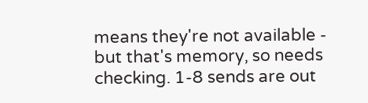means they're not available - but that's memory, so needs checking. 1-8 sends are out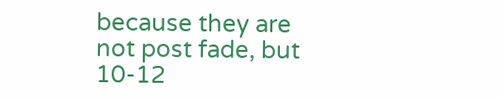because they are not post fade, but 10-12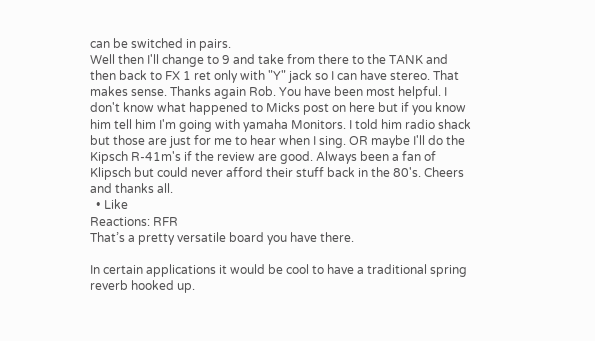can be switched in pairs.
Well then I'll change to 9 and take from there to the TANK and then back to FX 1 ret only with "Y" jack so I can have stereo. That makes sense. Thanks again Rob. You have been most helpful. I don't know what happened to Micks post on here but if you know him tell him I'm going with yamaha Monitors. I told him radio shack but those are just for me to hear when I sing. OR maybe I'll do the Kipsch R-41m's if the review are good. Always been a fan of Klipsch but could never afford their stuff back in the 80's. Cheers and thanks all.
  • Like
Reactions: RFR
That’s a pretty versatile board you have there.

In certain applications it would be cool to have a traditional spring reverb hooked up.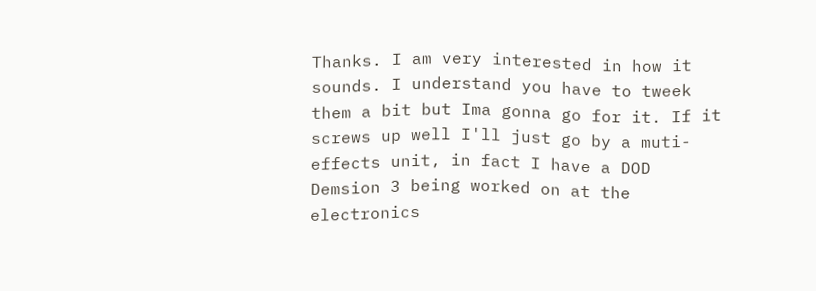Thanks. I am very interested in how it sounds. I understand you have to tweek them a bit but Ima gonna go for it. If it screws up well I'll just go by a muti-effects unit, in fact I have a DOD Demsion 3 being worked on at the electronics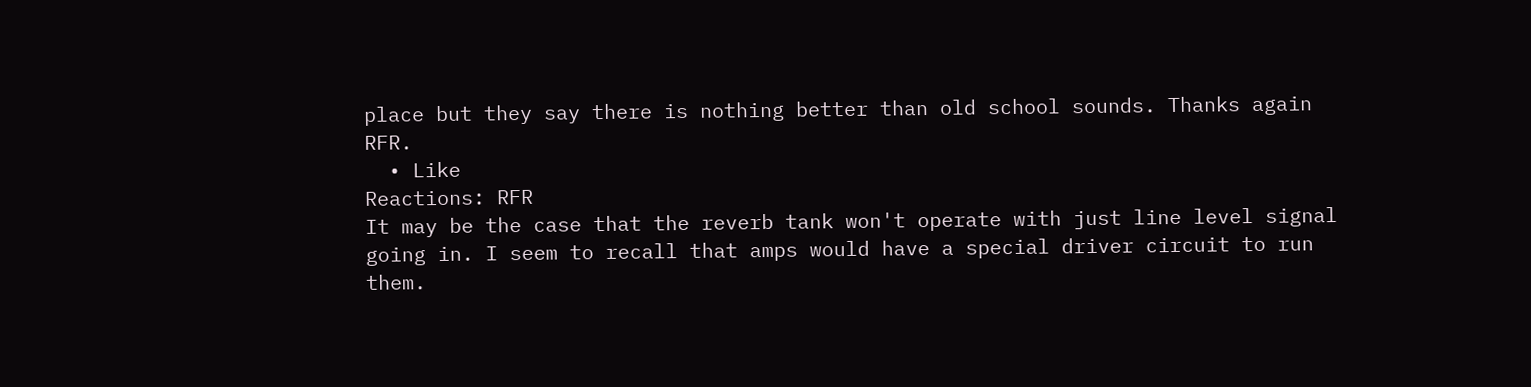place but they say there is nothing better than old school sounds. Thanks again RFR.
  • Like
Reactions: RFR
It may be the case that the reverb tank won't operate with just line level signal going in. I seem to recall that amps would have a special driver circuit to run them.